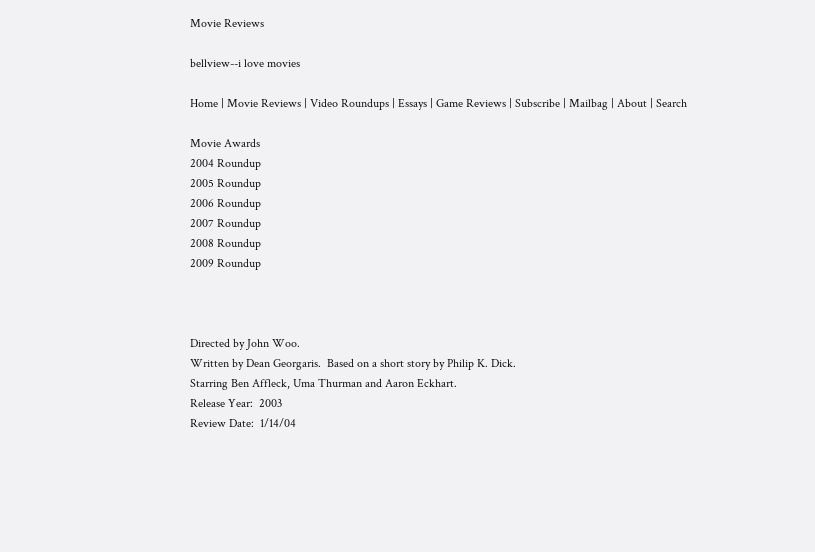Movie Reviews

bellview--i love movies

Home | Movie Reviews | Video Roundups | Essays | Game Reviews | Subscribe | Mailbag | About | Search

Movie Awards
2004 Roundup
2005 Roundup
2006 Roundup
2007 Roundup
2008 Roundup
2009 Roundup



Directed by John Woo.
Written by Dean Georgaris.  Based on a short story by Philip K. Dick.
Starring Ben Affleck, Uma Thurman and Aaron Eckhart.
Release Year:  2003
Review Date:  1/14/04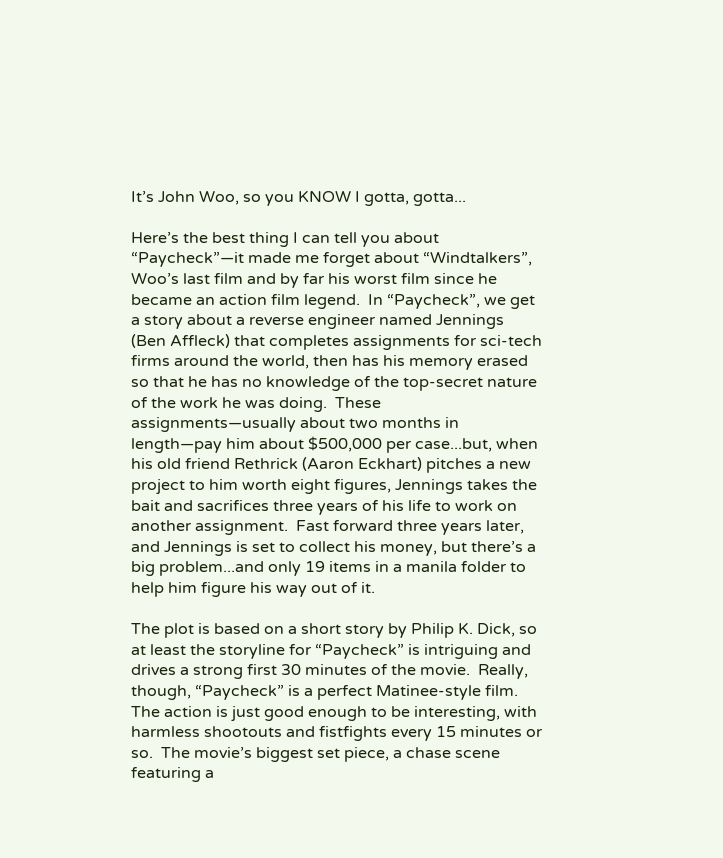It’s John Woo, so you KNOW I gotta, gotta...

Here’s the best thing I can tell you about “Paycheck”—it made me forget about “Windtalkers”, Woo’s last film and by far his worst film since he became an action film legend.  In “Paycheck”, we get a story about a reverse engineer named Jennings (Ben Affleck) that completes assignments for sci-tech firms around the world, then has his memory erased so that he has no knowledge of the top-secret nature of the work he was doing.  These assignments—usually about two months in length—pay him about $500,000 per case...but, when his old friend Rethrick (Aaron Eckhart) pitches a new project to him worth eight figures, Jennings takes the bait and sacrifices three years of his life to work on another assignment.  Fast forward three years later, and Jennings is set to collect his money, but there’s a big problem...and only 19 items in a manila folder to help him figure his way out of it.

The plot is based on a short story by Philip K. Dick, so at least the storyline for “Paycheck” is intriguing and drives a strong first 30 minutes of the movie.  Really, though, “Paycheck” is a perfect Matinee-style film.  The action is just good enough to be interesting, with harmless shootouts and fistfights every 15 minutes or so.  The movie’s biggest set piece, a chase scene featuring a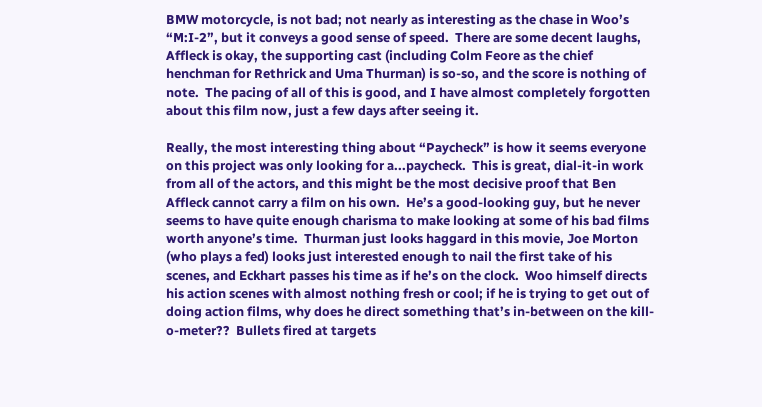BMW motorcycle, is not bad; not nearly as interesting as the chase in Woo’s “M:I-2”, but it conveys a good sense of speed.  There are some decent laughs, Affleck is okay, the supporting cast (including Colm Feore as the chief henchman for Rethrick and Uma Thurman) is so-so, and the score is nothing of note.  The pacing of all of this is good, and I have almost completely forgotten about this film now, just a few days after seeing it.

Really, the most interesting thing about “Paycheck” is how it seems everyone on this project was only looking for a...paycheck.  This is great, dial-it-in work from all of the actors, and this might be the most decisive proof that Ben Affleck cannot carry a film on his own.  He’s a good-looking guy, but he never seems to have quite enough charisma to make looking at some of his bad films worth anyone’s time.  Thurman just looks haggard in this movie, Joe Morton (who plays a fed) looks just interested enough to nail the first take of his scenes, and Eckhart passes his time as if he’s on the clock.  Woo himself directs his action scenes with almost nothing fresh or cool; if he is trying to get out of doing action films, why does he direct something that’s in-between on the kill-o-meter??  Bullets fired at targets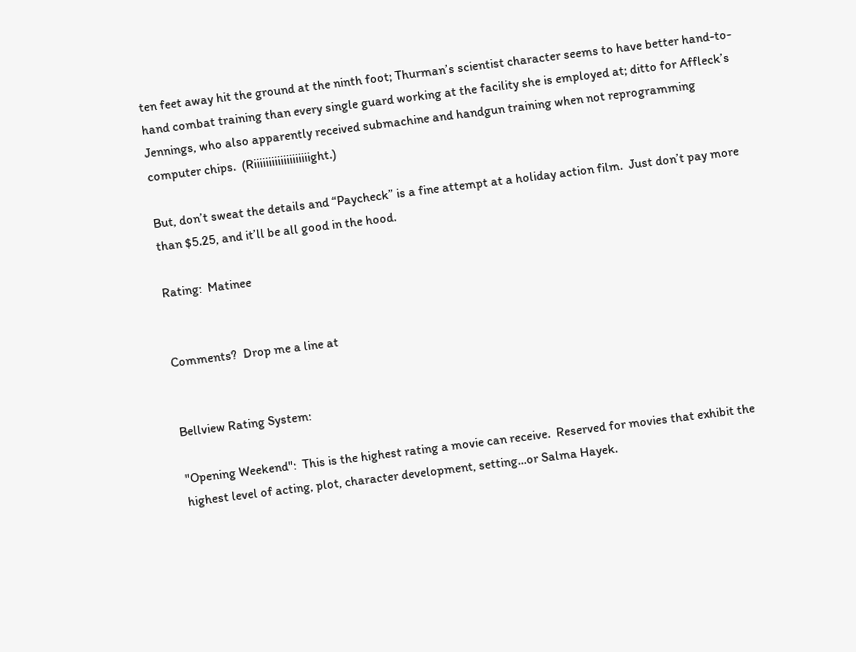ten feet away hit the ground at the ninth foot; Thurman’s scientist character seems to have better hand-to-hand combat training than every single guard working at the facility she is employed at; ditto for Affleck’s Jennings, who also apparently received submachine and handgun training when not reprogramming computer chips.  (Riiiiiiiiiiiiiiiiiiight.)

But, don’t sweat the details and “Paycheck” is a fine attempt at a holiday action film.  Just don’t pay more than $5.25, and it’ll be all good in the hood.

Rating:  Matinee


Comments?  Drop me a line at


Bellview Rating System:

"Opening Weekend":  This is the highest rating a movie can receive.  Reserved for movies that exhibit the highest level of acting, plot, character development, setting...or Salma Hayek.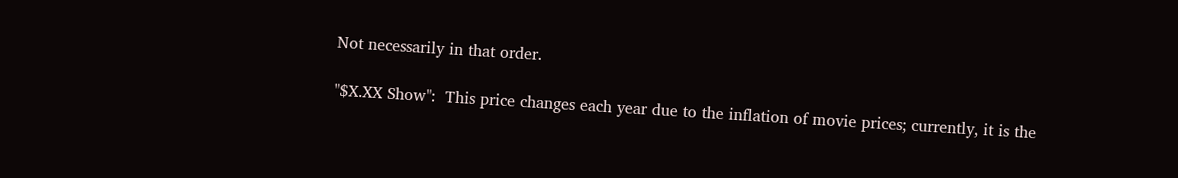Not necessarily in that order.

"$X.XX Show":  This price changes each year due to the inflation of movie prices; currently, it is the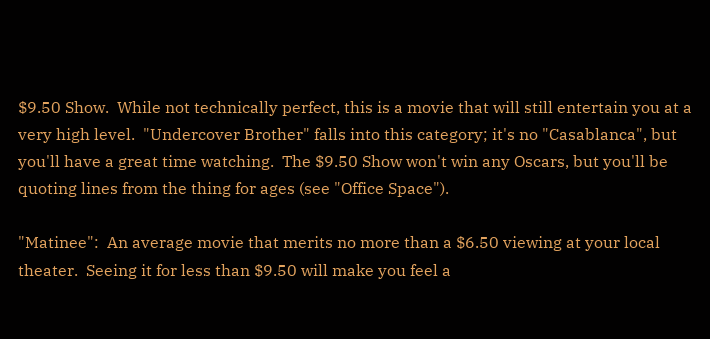$9.50 Show.  While not technically perfect, this is a movie that will still entertain you at a very high level.  "Undercover Brother" falls into this category; it's no "Casablanca", but you'll have a great time watching.  The $9.50 Show won't win any Oscars, but you'll be quoting lines from the thing for ages (see "Office Space").

"Matinee":  An average movie that merits no more than a $6.50 viewing at your local theater.  Seeing it for less than $9.50 will make you feel a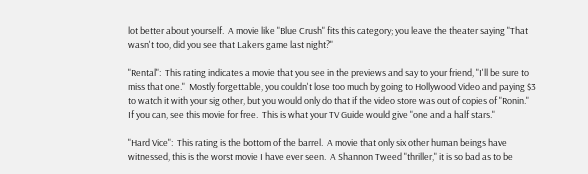lot better about yourself.  A movie like "Blue Crush" fits this category; you leave the theater saying "That wasn't too, did you see that Lakers game last night?"

"Rental":  This rating indicates a movie that you see in the previews and say to your friend, "I'll be sure to miss that one."  Mostly forgettable, you couldn't lose too much by going to Hollywood Video and paying $3 to watch it with your sig other, but you would only do that if the video store was out of copies of "Ronin."  If you can, see this movie for free.  This is what your TV Guide would give "one and a half stars."

"Hard Vice":  This rating is the bottom of the barrel.  A movie that only six other human beings have witnessed, this is the worst movie I have ever seen.  A Shannon Tweed "thriller," it is so bad as to be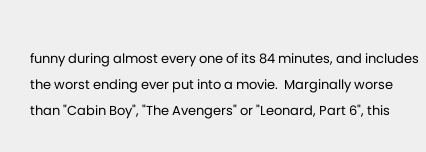funny during almost every one of its 84 minutes, and includes the worst ending ever put into a movie.  Marginally worse than "Cabin Boy", "The Avengers" or "Leonard, Part 6", this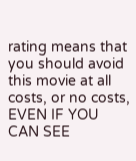rating means that you should avoid this movie at all costs, or no costs, EVEN IF YOU CAN SEE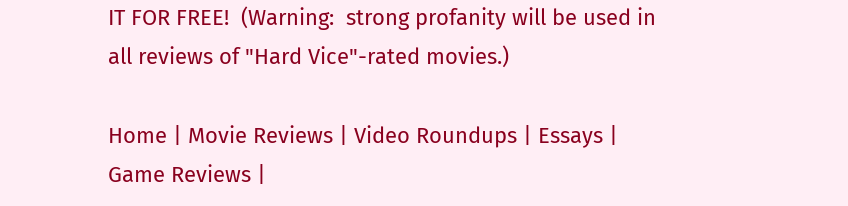IT FOR FREE!  (Warning:  strong profanity will be used in all reviews of "Hard Vice"-rated movies.)

Home | Movie Reviews | Video Roundups | Essays | Game Reviews |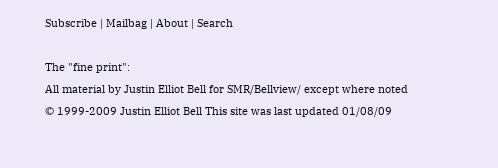Subscribe | Mailbag | About | Search

The "fine print":
All material by Justin Elliot Bell for SMR/Bellview/ except where noted
© 1999-2009 Justin Elliot Bell This site was last updated 01/08/09